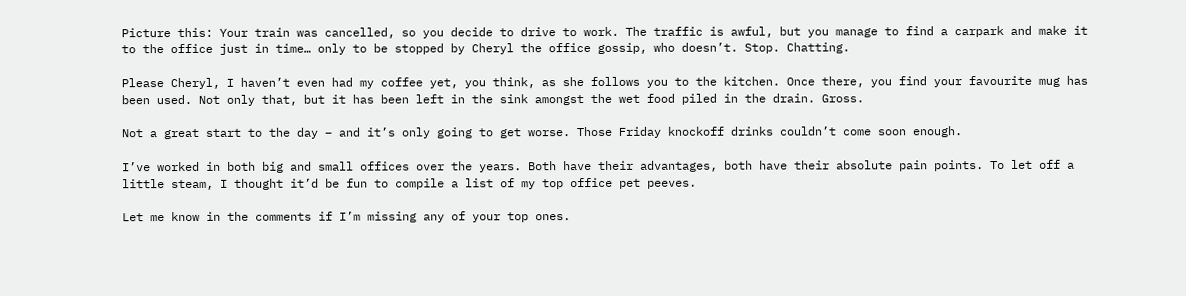Picture this: Your train was cancelled, so you decide to drive to work. The traffic is awful, but you manage to find a carpark and make it to the office just in time… only to be stopped by Cheryl the office gossip, who doesn’t. Stop. Chatting.

Please Cheryl, I haven’t even had my coffee yet, you think, as she follows you to the kitchen. Once there, you find your favourite mug has been used. Not only that, but it has been left in the sink amongst the wet food piled in the drain. Gross.

Not a great start to the day – and it’s only going to get worse. Those Friday knockoff drinks couldn’t come soon enough.

I’ve worked in both big and small offices over the years. Both have their advantages, both have their absolute pain points. To let off a little steam, I thought it’d be fun to compile a list of my top office pet peeves.

Let me know in the comments if I’m missing any of your top ones.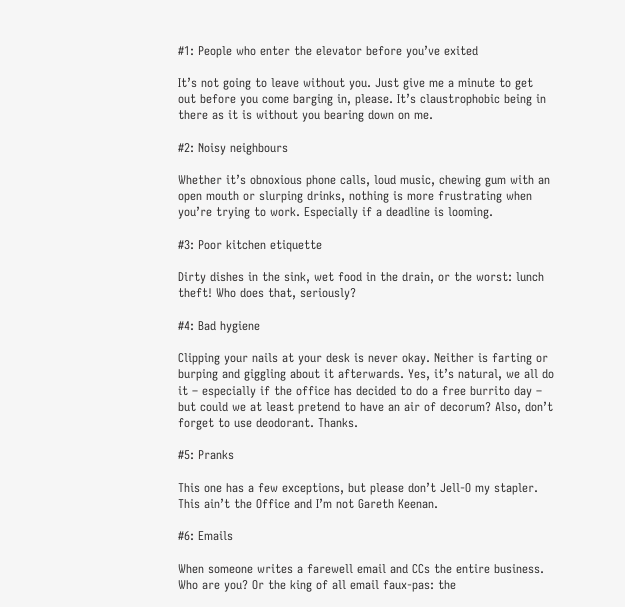#1: People who enter the elevator before you’ve exited

It’s not going to leave without you. Just give me a minute to get out before you come barging in, please. It’s claustrophobic being in there as it is without you bearing down on me.

#2: Noisy neighbours

Whether it’s obnoxious phone calls, loud music, chewing gum with an open mouth or slurping drinks, nothing is more frustrating when you’re trying to work. Especially if a deadline is looming.

#3: Poor kitchen etiquette

Dirty dishes in the sink, wet food in the drain, or the worst: lunch theft! Who does that, seriously?

#4: Bad hygiene

Clipping your nails at your desk is never okay. Neither is farting or burping and giggling about it afterwards. Yes, it’s natural, we all do it – especially if the office has decided to do a free burrito day – but could we at least pretend to have an air of decorum? Also, don’t forget to use deodorant. Thanks.

#5: Pranks

This one has a few exceptions, but please don’t Jell-O my stapler. This ain’t the Office and I’m not Gareth Keenan.

#6: Emails

When someone writes a farewell email and CCs the entire business. Who are you? Or the king of all email faux-pas: the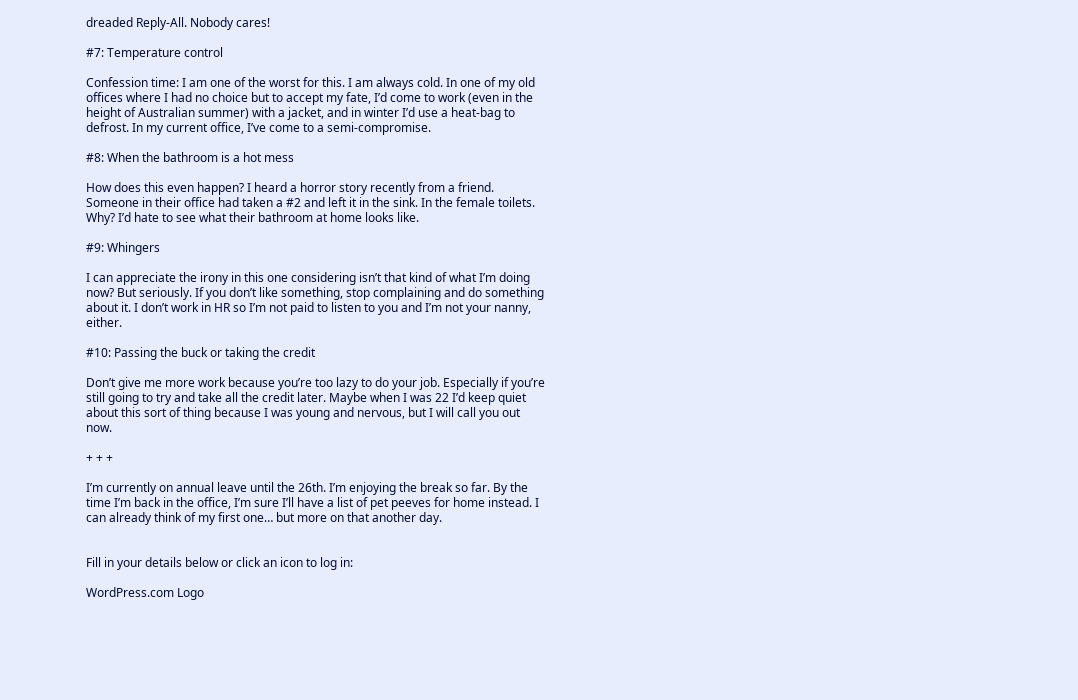dreaded Reply-All. Nobody cares!

#7: Temperature control

Confession time: I am one of the worst for this. I am always cold. In one of my old offices where I had no choice but to accept my fate, I’d come to work (even in the height of Australian summer) with a jacket, and in winter I’d use a heat-bag to defrost. In my current office, I’ve come to a semi-compromise.

#8: When the bathroom is a hot mess

How does this even happen? I heard a horror story recently from a friend. Someone in their office had taken a #2 and left it in the sink. In the female toilets. Why? I’d hate to see what their bathroom at home looks like.

#9: Whingers

I can appreciate the irony in this one considering isn’t that kind of what I’m doing now? But seriously. If you don’t like something, stop complaining and do something about it. I don’t work in HR so I’m not paid to listen to you and I’m not your nanny, either.

#10: Passing the buck or taking the credit

Don’t give me more work because you’re too lazy to do your job. Especially if you’re still going to try and take all the credit later. Maybe when I was 22 I’d keep quiet about this sort of thing because I was young and nervous, but I will call you out now.

+ + +

I’m currently on annual leave until the 26th. I’m enjoying the break so far. By the time I’m back in the office, I’m sure I’ll have a list of pet peeves for home instead. I can already think of my first one… but more on that another day.


Fill in your details below or click an icon to log in:

WordPress.com Logo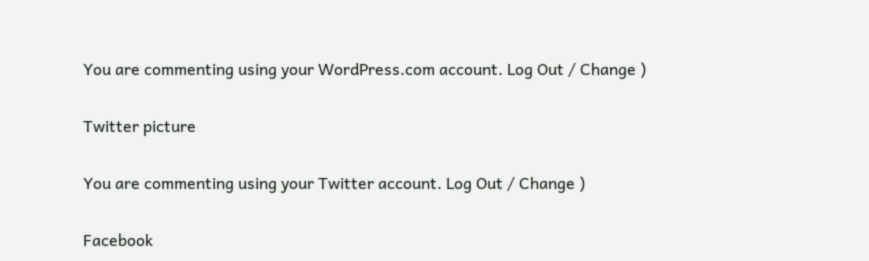You are commenting using your WordPress.com account. Log Out / Change )

Twitter picture

You are commenting using your Twitter account. Log Out / Change )

Facebook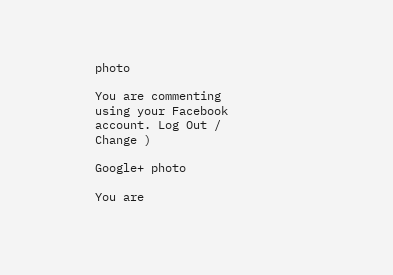photo

You are commenting using your Facebook account. Log Out / Change )

Google+ photo

You are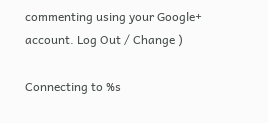commenting using your Google+ account. Log Out / Change )

Connecting to %s